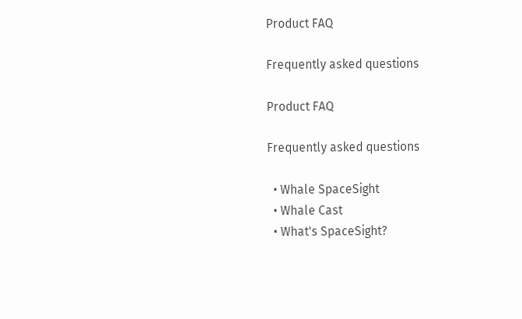Product FAQ

Frequently asked questions

Product FAQ

Frequently asked questions

  • Whale SpaceSight
  • Whale Cast
  • What's SpaceSight?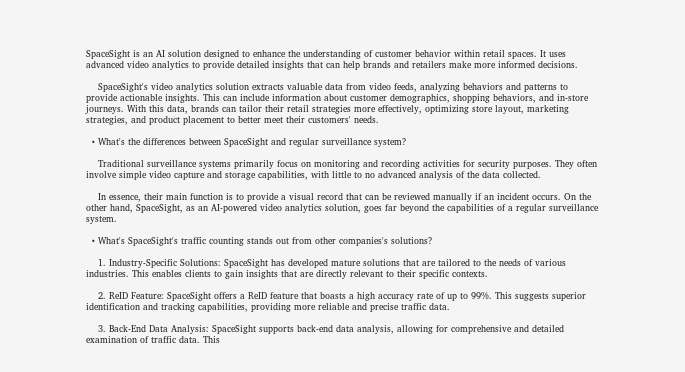SpaceSight is an AI solution designed to enhance the understanding of customer behavior within retail spaces. It uses advanced video analytics to provide detailed insights that can help brands and retailers make more informed decisions.

    SpaceSight's video analytics solution extracts valuable data from video feeds, analyzing behaviors and patterns to provide actionable insights. This can include information about customer demographics, shopping behaviors, and in-store journeys. With this data, brands can tailor their retail strategies more effectively, optimizing store layout, marketing strategies, and product placement to better meet their customers' needs.

  • What's the differences between SpaceSight and regular surveillance system?

    Traditional surveillance systems primarily focus on monitoring and recording activities for security purposes. They often involve simple video capture and storage capabilities, with little to no advanced analysis of the data collected.

    In essence, their main function is to provide a visual record that can be reviewed manually if an incident occurs. On the other hand, SpaceSight, as an AI-powered video analytics solution, goes far beyond the capabilities of a regular surveillance system.

  • What's SpaceSight's traffic counting stands out from other companies's solutions?

    1. Industry-Specific Solutions: SpaceSight has developed mature solutions that are tailored to the needs of various industries. This enables clients to gain insights that are directly relevant to their specific contexts.

    2. ReID Feature: SpaceSight offers a ReID feature that boasts a high accuracy rate of up to 99%. This suggests superior identification and tracking capabilities, providing more reliable and precise traffic data.

    3. Back-End Data Analysis: SpaceSight supports back-end data analysis, allowing for comprehensive and detailed examination of traffic data. This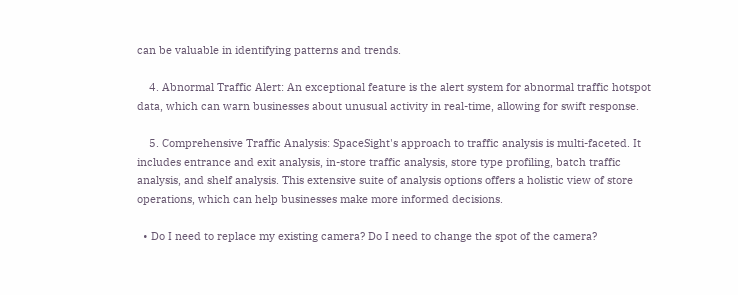can be valuable in identifying patterns and trends.

    4. Abnormal Traffic Alert: An exceptional feature is the alert system for abnormal traffic hotspot data, which can warn businesses about unusual activity in real-time, allowing for swift response.

    5. Comprehensive Traffic Analysis: SpaceSight's approach to traffic analysis is multi-faceted. It includes entrance and exit analysis, in-store traffic analysis, store type profiling, batch traffic analysis, and shelf analysis. This extensive suite of analysis options offers a holistic view of store operations, which can help businesses make more informed decisions.

  • Do I need to replace my existing camera? Do I need to change the spot of the camera?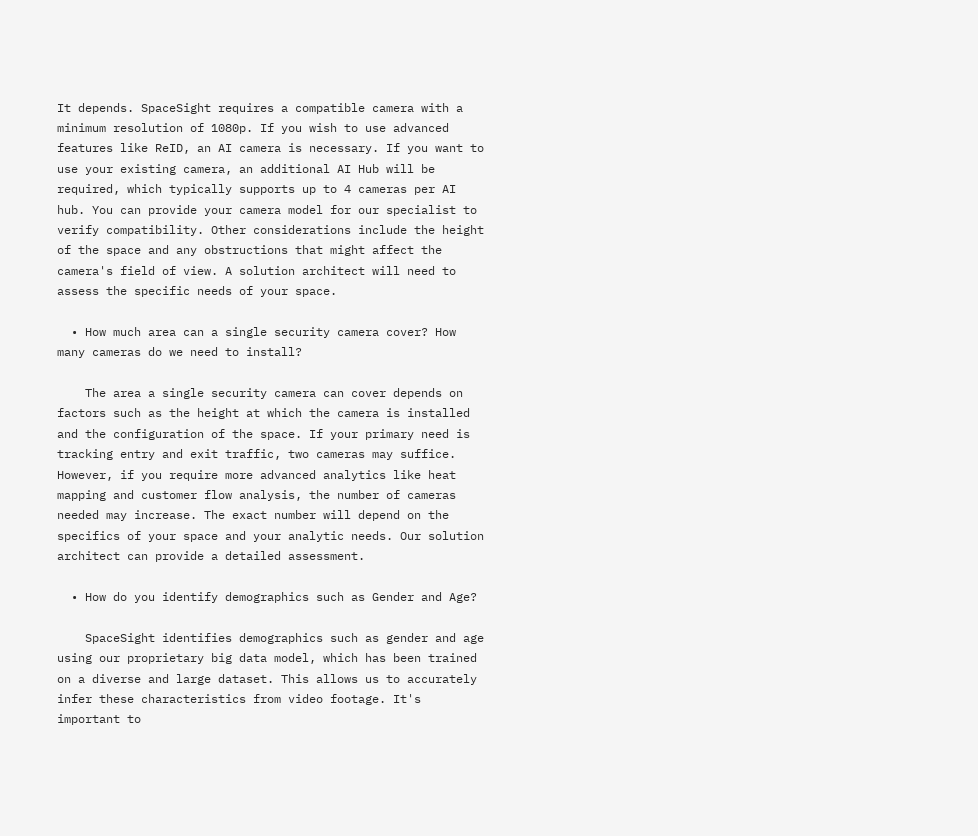It depends. SpaceSight requires a compatible camera with a minimum resolution of 1080p. If you wish to use advanced features like ReID, an AI camera is necessary. If you want to use your existing camera, an additional AI Hub will be required, which typically supports up to 4 cameras per AI hub. You can provide your camera model for our specialist to verify compatibility. Other considerations include the height of the space and any obstructions that might affect the camera's field of view. A solution architect will need to assess the specific needs of your space.

  • How much area can a single security camera cover? How many cameras do we need to install?

    The area a single security camera can cover depends on factors such as the height at which the camera is installed and the configuration of the space. If your primary need is tracking entry and exit traffic, two cameras may suffice. However, if you require more advanced analytics like heat mapping and customer flow analysis, the number of cameras needed may increase. The exact number will depend on the specifics of your space and your analytic needs. Our solution architect can provide a detailed assessment.

  • How do you identify demographics such as Gender and Age?

    SpaceSight identifies demographics such as gender and age using our proprietary big data model, which has been trained on a diverse and large dataset. This allows us to accurately infer these characteristics from video footage. It's important to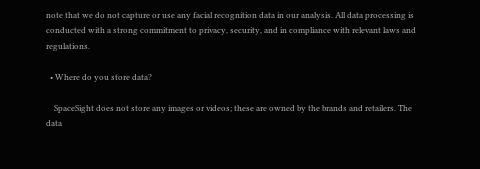note that we do not capture or use any facial recognition data in our analysis. All data processing is conducted with a strong commitment to privacy, security, and in compliance with relevant laws and regulations.

  • Where do you store data?

    SpaceSight does not store any images or videos; these are owned by the brands and retailers. The data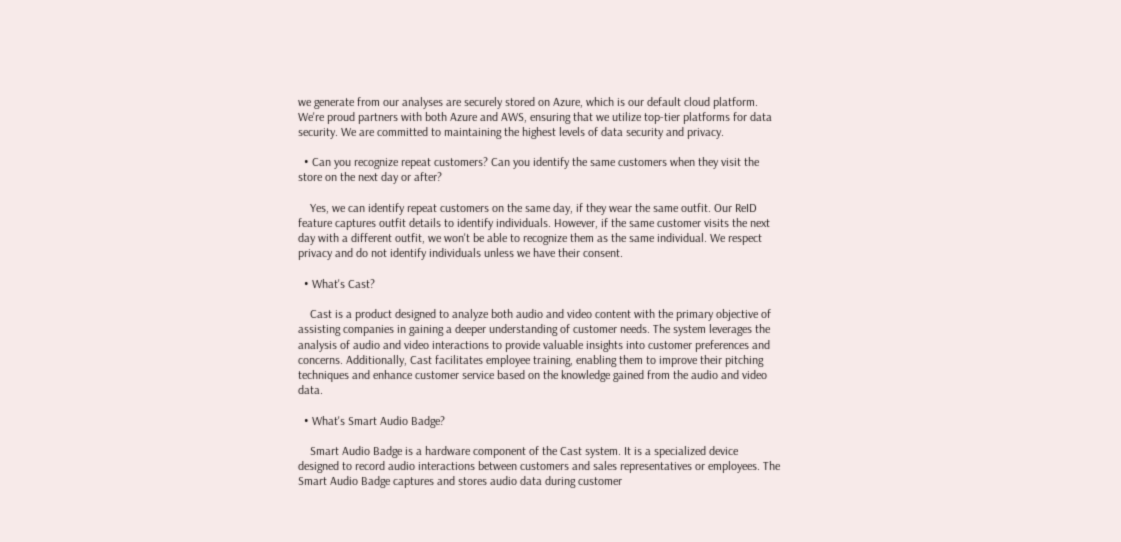we generate from our analyses are securely stored on Azure, which is our default cloud platform. We're proud partners with both Azure and AWS, ensuring that we utilize top-tier platforms for data security. We are committed to maintaining the highest levels of data security and privacy.

  • Can you recognize repeat customers? Can you identify the same customers when they visit the store on the next day or after?

    Yes, we can identify repeat customers on the same day, if they wear the same outfit. Our ReID feature captures outfit details to identify individuals. However, if the same customer visits the next day with a different outfit, we won't be able to recognize them as the same individual. We respect privacy and do not identify individuals unless we have their consent.

  • What's Cast?

    Cast is a product designed to analyze both audio and video content with the primary objective of assisting companies in gaining a deeper understanding of customer needs. The system leverages the analysis of audio and video interactions to provide valuable insights into customer preferences and concerns. Additionally, Cast facilitates employee training, enabling them to improve their pitching techniques and enhance customer service based on the knowledge gained from the audio and video data.

  • What's Smart Audio Badge?

    Smart Audio Badge is a hardware component of the Cast system. It is a specialized device designed to record audio interactions between customers and sales representatives or employees. The Smart Audio Badge captures and stores audio data during customer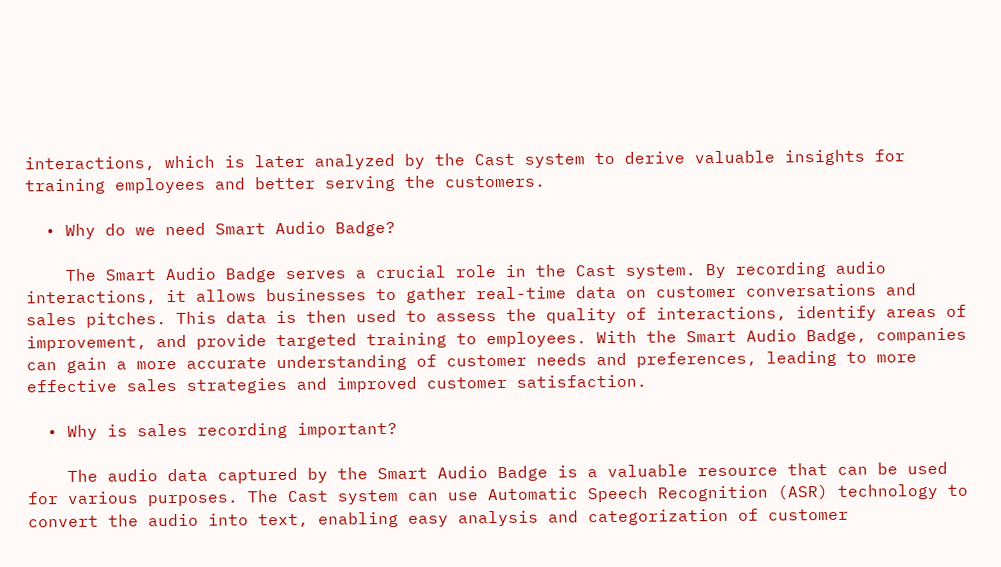interactions, which is later analyzed by the Cast system to derive valuable insights for training employees and better serving the customers.

  • Why do we need Smart Audio Badge?

    The Smart Audio Badge serves a crucial role in the Cast system. By recording audio interactions, it allows businesses to gather real-time data on customer conversations and sales pitches. This data is then used to assess the quality of interactions, identify areas of improvement, and provide targeted training to employees. With the Smart Audio Badge, companies can gain a more accurate understanding of customer needs and preferences, leading to more effective sales strategies and improved customer satisfaction.

  • Why is sales recording important?

    The audio data captured by the Smart Audio Badge is a valuable resource that can be used for various purposes. The Cast system can use Automatic Speech Recognition (ASR) technology to convert the audio into text, enabling easy analysis and categorization of customer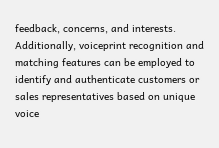feedback, concerns, and interests. Additionally, voiceprint recognition and matching features can be employed to identify and authenticate customers or sales representatives based on unique voice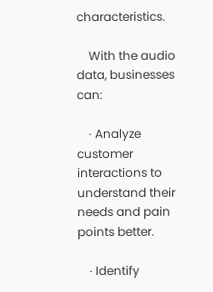characteristics.

    With the audio data, businesses can:

    · Analyze customer interactions to understand their needs and pain points better.

    · Identify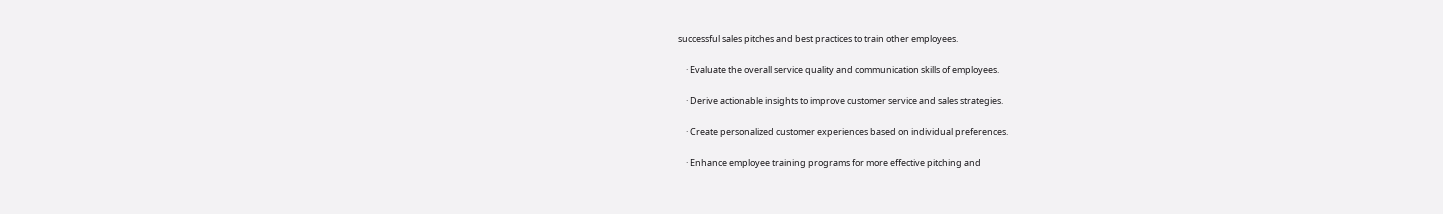successful sales pitches and best practices to train other employees.

    · Evaluate the overall service quality and communication skills of employees.

    · Derive actionable insights to improve customer service and sales strategies.

    · Create personalized customer experiences based on individual preferences.

    · Enhance employee training programs for more effective pitching and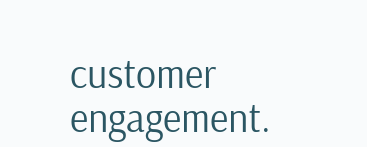customer engagement.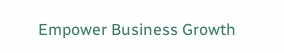Empower Business Growth